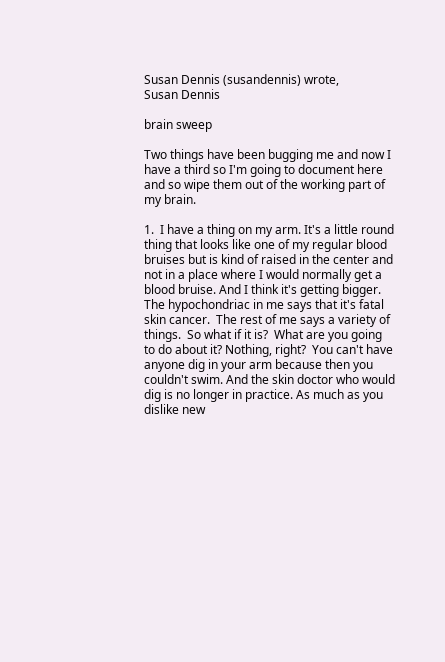Susan Dennis (susandennis) wrote,
Susan Dennis

brain sweep

Two things have been bugging me and now I have a third so I'm going to document here and so wipe them out of the working part of my brain.

1.  I have a thing on my arm. It's a little round thing that looks like one of my regular blood bruises but is kind of raised in the center and not in a place where I would normally get a blood bruise. And I think it's getting bigger.  The hypochondriac in me says that it's fatal skin cancer.  The rest of me says a variety of things.  So what if it is?  What are you going to do about it? Nothing, right?  You can't have anyone dig in your arm because then you couldn't swim. And the skin doctor who would dig is no longer in practice. As much as you dislike new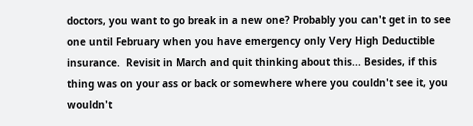doctors, you want to go break in a new one? Probably you can't get in to see one until February when you have emergency only Very High Deductible insurance.  Revisit in March and quit thinking about this... Besides, if this thing was on your ass or back or somewhere where you couldn't see it, you wouldn't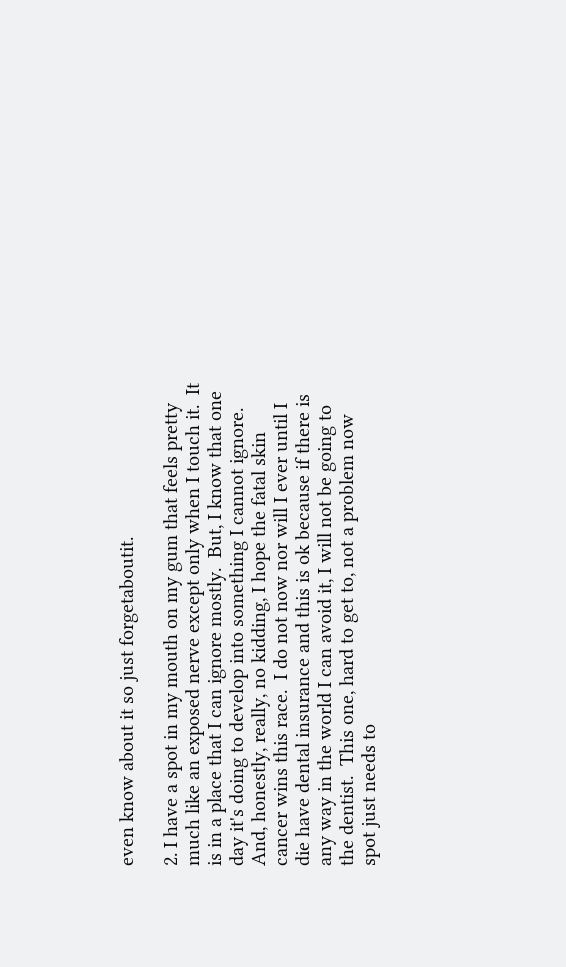even know about it so just forgetaboutit.

2. I have a spot in my mouth on my gum that feels pretty much like an exposed nerve except only when I touch it.  It is in a place that I can ignore mostly.  But, I know that one day it's doing to develop into something I cannot ignore.  And, honestly, really, no kidding, I hope the fatal skin cancer wins this race.  I do not now nor will I ever until I die have dental insurance and this is ok because if there is any way in the world I can avoid it, I will not be going to the dentist.  This one, hard to get to, not a problem now spot just needs to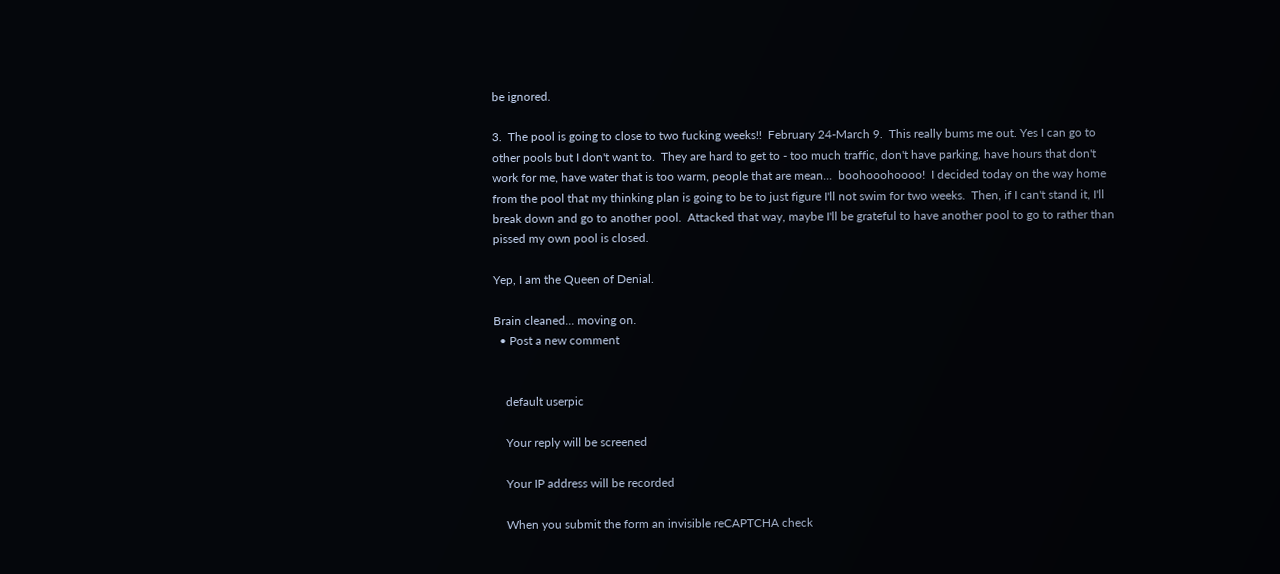be ignored.

3.  The pool is going to close to two fucking weeks!!  February 24-March 9.  This really bums me out. Yes I can go to other pools but I don't want to.  They are hard to get to - too much traffic, don't have parking, have hours that don't work for me, have water that is too warm, people that are mean...  boohooohoooo!  I decided today on the way home from the pool that my thinking plan is going to be to just figure I'll not swim for two weeks.  Then, if I can't stand it, I'll break down and go to another pool.  Attacked that way, maybe I'll be grateful to have another pool to go to rather than pissed my own pool is closed.

Yep, I am the Queen of Denial.

Brain cleaned... moving on.
  • Post a new comment


    default userpic

    Your reply will be screened

    Your IP address will be recorded

    When you submit the form an invisible reCAPTCHA check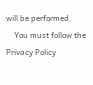will be performed.
    You must follow the Privacy Policy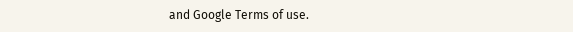and Google Terms of use.